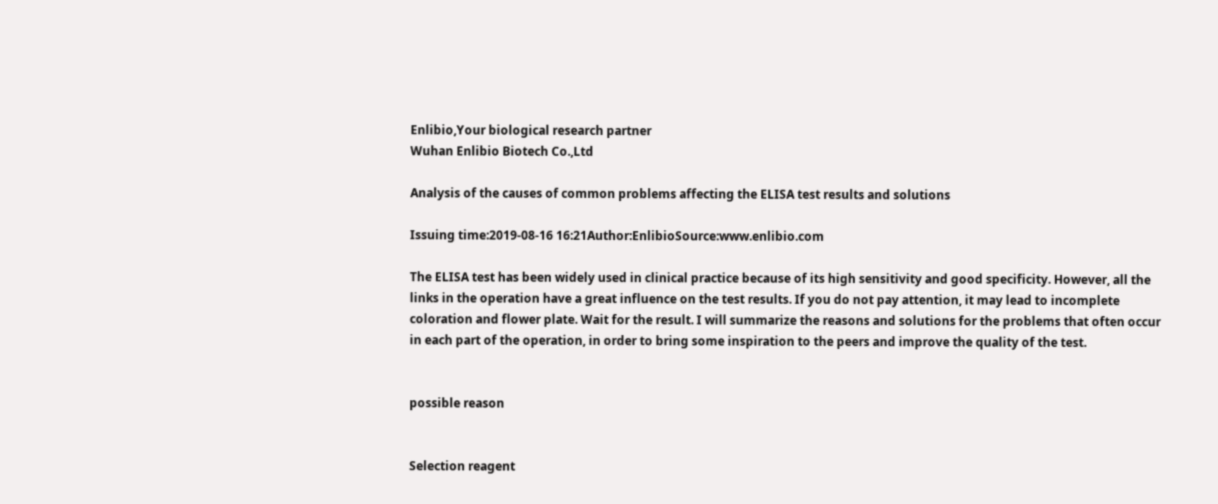Enlibio,Your biological research partner
Wuhan Enlibio Biotech Co.,Ltd

Analysis of the causes of common problems affecting the ELISA test results and solutions

Issuing time:2019-08-16 16:21Author:EnlibioSource:www.enlibio.com

The ELISA test has been widely used in clinical practice because of its high sensitivity and good specificity. However, all the links in the operation have a great influence on the test results. If you do not pay attention, it may lead to incomplete coloration and flower plate. Wait for the result. I will summarize the reasons and solutions for the problems that often occur in each part of the operation, in order to bring some inspiration to the peers and improve the quality of the test.


possible reason


Selection reagent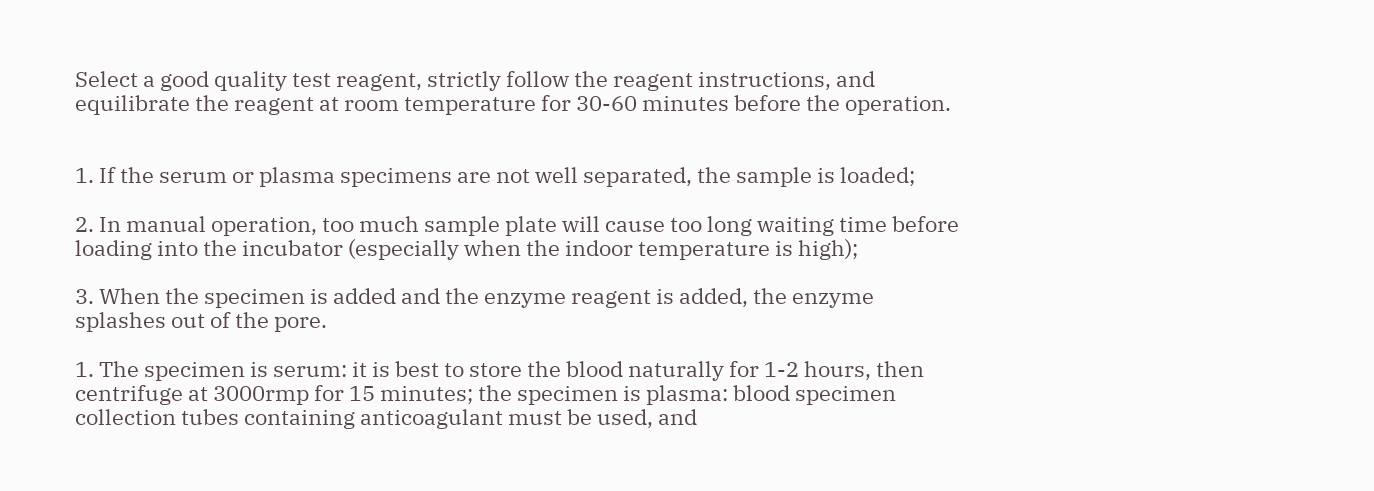Select a good quality test reagent, strictly follow the reagent instructions, and equilibrate the reagent at room temperature for 30-60 minutes before the operation.


1. If the serum or plasma specimens are not well separated, the sample is loaded;

2. In manual operation, too much sample plate will cause too long waiting time before loading into the incubator (especially when the indoor temperature is high);

3. When the specimen is added and the enzyme reagent is added, the enzyme splashes out of the pore.

1. The specimen is serum: it is best to store the blood naturally for 1-2 hours, then centrifuge at 3000rmp for 15 minutes; the specimen is plasma: blood specimen collection tubes containing anticoagulant must be used, and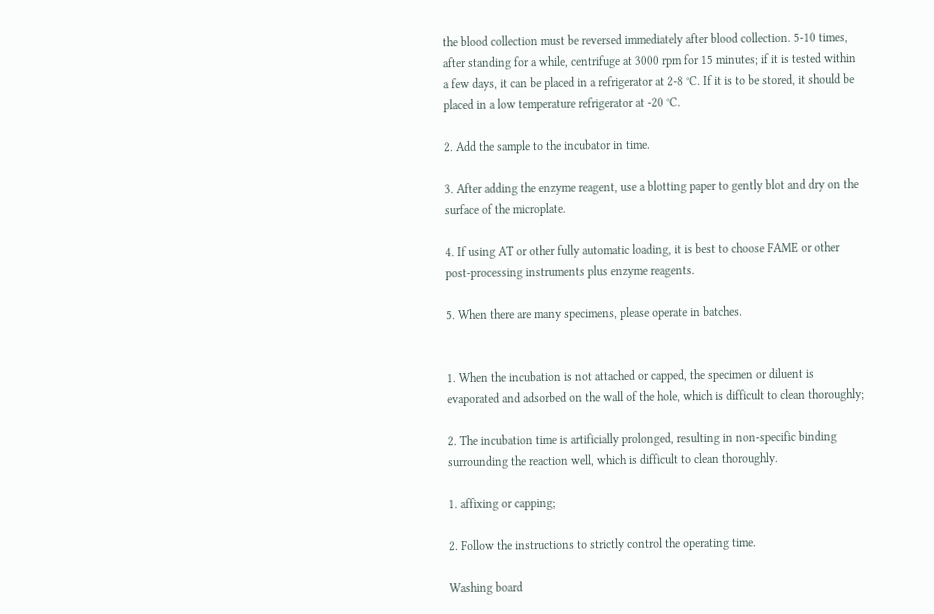the blood collection must be reversed immediately after blood collection. 5-10 times, after standing for a while, centrifuge at 3000 rpm for 15 minutes; if it is tested within a few days, it can be placed in a refrigerator at 2-8 °C. If it is to be stored, it should be placed in a low temperature refrigerator at -20 °C.

2. Add the sample to the incubator in time.

3. After adding the enzyme reagent, use a blotting paper to gently blot and dry on the surface of the microplate.

4. If using AT or other fully automatic loading, it is best to choose FAME or other post-processing instruments plus enzyme reagents.

5. When there are many specimens, please operate in batches.


1. When the incubation is not attached or capped, the specimen or diluent is evaporated and adsorbed on the wall of the hole, which is difficult to clean thoroughly;

2. The incubation time is artificially prolonged, resulting in non-specific binding surrounding the reaction well, which is difficult to clean thoroughly.

1. affixing or capping;

2. Follow the instructions to strictly control the operating time.

Washing board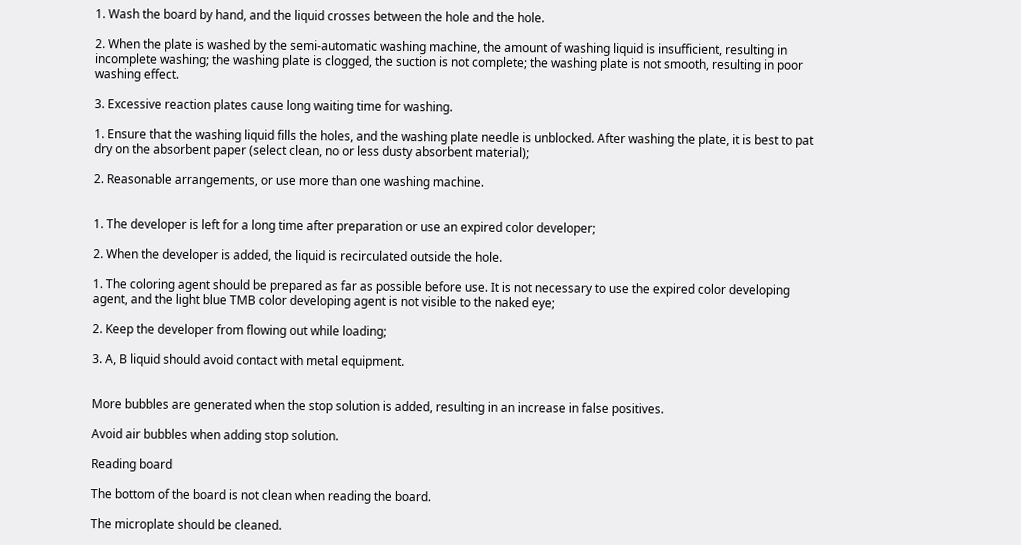1. Wash the board by hand, and the liquid crosses between the hole and the hole.

2. When the plate is washed by the semi-automatic washing machine, the amount of washing liquid is insufficient, resulting in incomplete washing; the washing plate is clogged, the suction is not complete; the washing plate is not smooth, resulting in poor washing effect.

3. Excessive reaction plates cause long waiting time for washing.

1. Ensure that the washing liquid fills the holes, and the washing plate needle is unblocked. After washing the plate, it is best to pat dry on the absorbent paper (select clean, no or less dusty absorbent material);

2. Reasonable arrangements, or use more than one washing machine.


1. The developer is left for a long time after preparation or use an expired color developer;

2. When the developer is added, the liquid is recirculated outside the hole.

1. The coloring agent should be prepared as far as possible before use. It is not necessary to use the expired color developing agent, and the light blue TMB color developing agent is not visible to the naked eye;

2. Keep the developer from flowing out while loading;

3. A, B liquid should avoid contact with metal equipment.


More bubbles are generated when the stop solution is added, resulting in an increase in false positives.

Avoid air bubbles when adding stop solution.

Reading board

The bottom of the board is not clean when reading the board.

The microplate should be cleaned.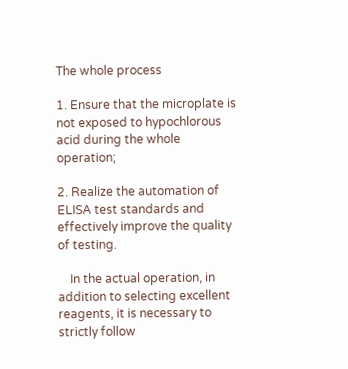The whole process

1. Ensure that the microplate is not exposed to hypochlorous acid during the whole operation;

2. Realize the automation of ELISA test standards and effectively improve the quality of testing.

    In the actual operation, in addition to selecting excellent reagents, it is necessary to strictly follow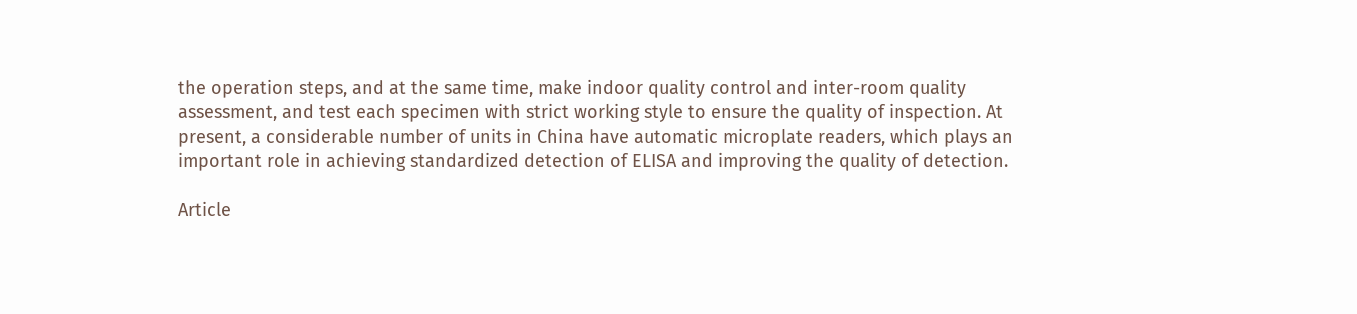the operation steps, and at the same time, make indoor quality control and inter-room quality assessment, and test each specimen with strict working style to ensure the quality of inspection. At present, a considerable number of units in China have automatic microplate readers, which plays an important role in achieving standardized detection of ELISA and improving the quality of detection.

Article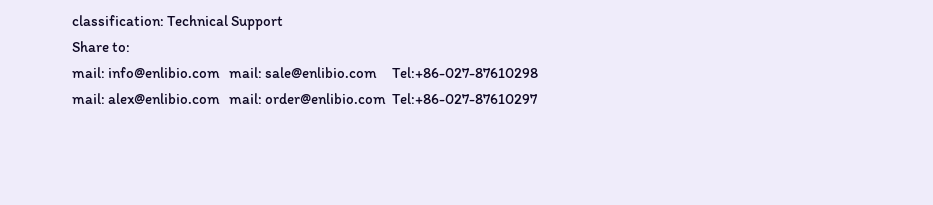classification: Technical Support
Share to:
mail: info@enlibio.com   mail: sale@enlibio.com     Tel:+86-027-87610298
mail: alex@enlibio.com   mail: order@enlibio.com  Tel:+86-027-87610297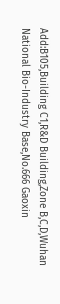Add:B105,Building C1,R&D Building,Zone B,C,D,Wuhan National Bio-Industry Base,No.666 Gaoxin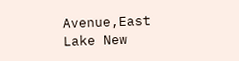Avenue,East Lake New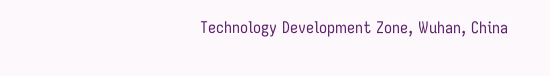Technology Development Zone, Wuhan, China